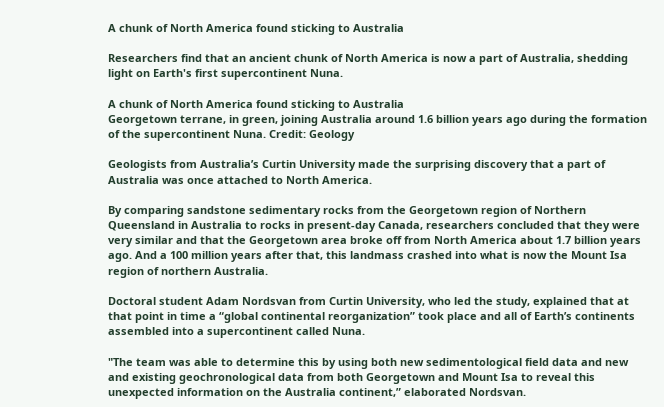A chunk of North America found sticking to Australia

Researchers find that an ancient chunk of North America is now a part of Australia, shedding light on Earth's first supercontinent Nuna.

A chunk of North America found sticking to Australia
Georgetown terrane, in green, joining Australia around 1.6 billion years ago during the formation of the supercontinent Nuna. Credit: Geology

Geologists from Australia’s Curtin University made the surprising discovery that a part of Australia was once attached to North America.

By comparing sandstone sedimentary rocks from the Georgetown region of Northern Queensland in Australia to rocks in present-day Canada, researchers concluded that they were very similar and that the Georgetown area broke off from North America about 1.7 billion years ago. And a 100 million years after that, this landmass crashed into what is now the Mount Isa region of northern Australia.

Doctoral student Adam Nordsvan from Curtin University, who led the study, explained that at that point in time a “global continental reorganization” took place and all of Earth’s continents assembled into a supercontinent called Nuna.

"The team was able to determine this by using both new sedimentological field data and new and existing geochronological data from both Georgetown and Mount Isa to reveal this unexpected information on the Australia continent,” elaborated Nordsvan.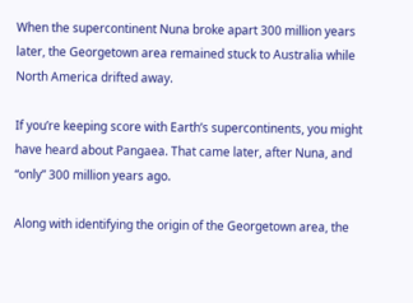When the supercontinent Nuna broke apart 300 million years later, the Georgetown area remained stuck to Australia while North America drifted away.

If you’re keeping score with Earth’s supercontinents, you might have heard about Pangaea. That came later, after Nuna, and “only” 300 million years ago.

Along with identifying the origin of the Georgetown area, the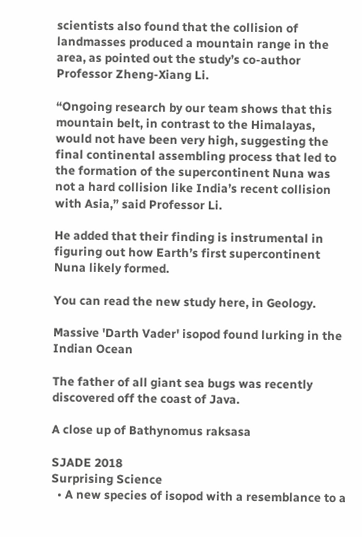scientists also found that the collision of landmasses produced a mountain range in the area, as pointed out the study’s co-author Professor Zheng-Xiang Li.

“Ongoing research by our team shows that this mountain belt, in contrast to the Himalayas, would not have been very high, suggesting the final continental assembling process that led to the formation of the supercontinent Nuna was not a hard collision like India’s recent collision with Asia,” said Professor Li.

He added that their finding is instrumental in figuring out how Earth’s first supercontinent Nuna likely formed.

You can read the new study here, in Geology.

Massive 'Darth Vader' isopod found lurking in the Indian Ocean

The father of all giant sea bugs was recently discovered off the coast of Java.

A close up of Bathynomus raksasa

SJADE 2018
Surprising Science
  • A new species of isopod with a resemblance to a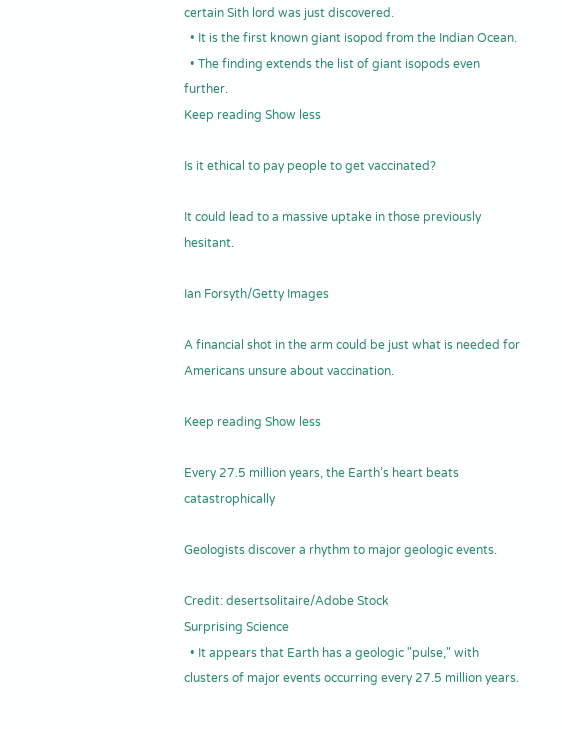certain Sith lord was just discovered.
  • It is the first known giant isopod from the Indian Ocean.
  • The finding extends the list of giant isopods even further.
Keep reading Show less

Is it ethical to pay people to get vaccinated?

It could lead to a massive uptake in those previously hesitant.

Ian Forsyth/Getty Images

A financial shot in the arm could be just what is needed for Americans unsure about vaccination.

Keep reading Show less

Every 27.5 million years, the Earth’s heart beats catastrophically

Geologists discover a rhythm to major geologic events.

Credit: desertsolitaire/Adobe Stock
Surprising Science
  • It appears that Earth has a geologic "pulse," with clusters of major events occurring every 27.5 million years.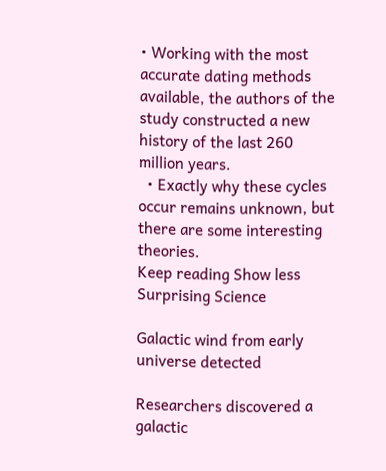• Working with the most accurate dating methods available, the authors of the study constructed a new history of the last 260 million years.
  • Exactly why these cycles occur remains unknown, but there are some interesting theories.
Keep reading Show less
Surprising Science

Galactic wind from early universe detected

Researchers discovered a galactic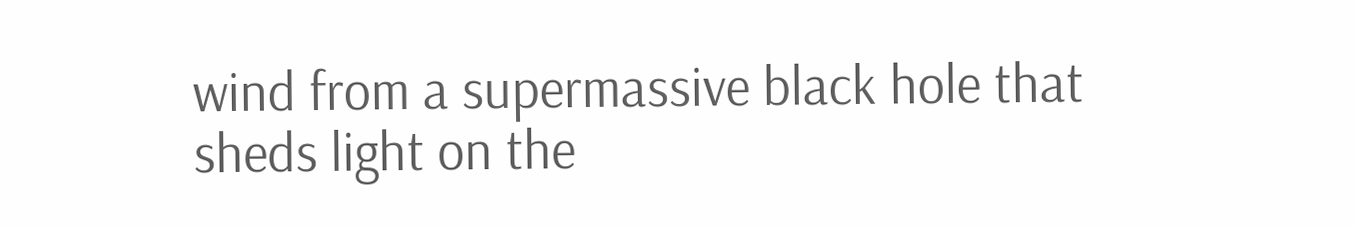wind from a supermassive black hole that sheds light on the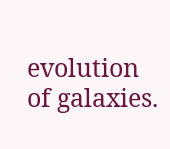evolution of galaxies.